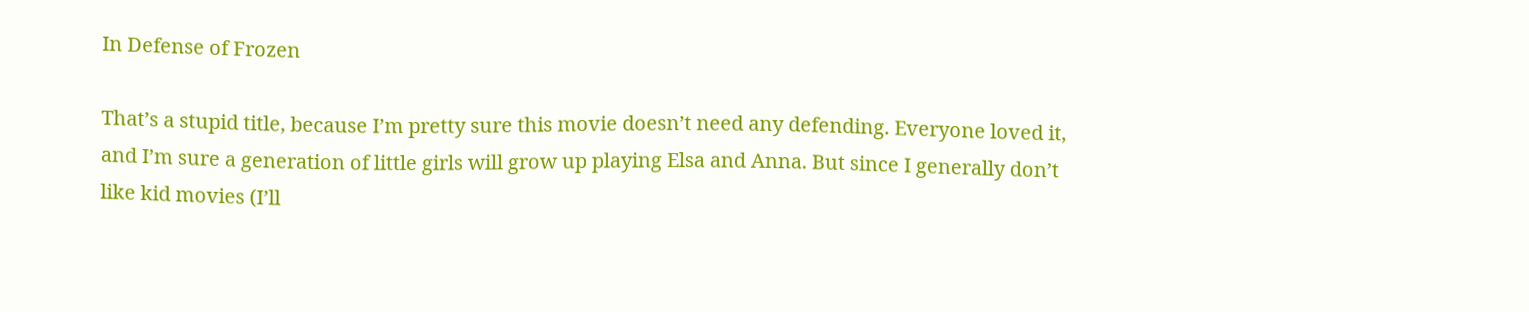In Defense of Frozen

That’s a stupid title, because I’m pretty sure this movie doesn’t need any defending. Everyone loved it, and I’m sure a generation of little girls will grow up playing Elsa and Anna. But since I generally don’t like kid movies (I’ll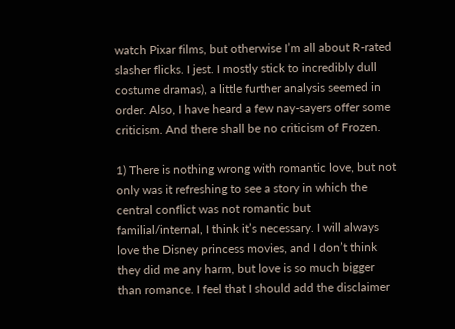watch Pixar films, but otherwise I’m all about R-rated slasher flicks. I jest. I mostly stick to incredibly dull costume dramas), a little further analysis seemed in order. Also, I have heard a few nay-sayers offer some criticism. And there shall be no criticism of Frozen.

1) There is nothing wrong with romantic love, but not only was it refreshing to see a story in which the central conflict was not romantic but familial/internal, I think it’s necessary. I will always love the Disney princess movies, and I don’t think they did me any harm, but love is so much bigger than romance. I feel that I should add the disclaimer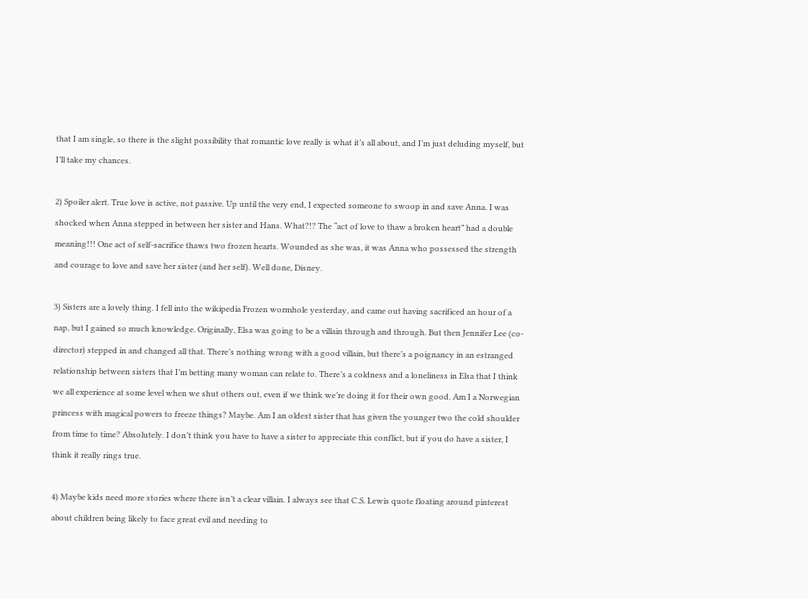that I am single, so there is the slight possibility that romantic love really is what it’s all about, and I’m just deluding myself, but I’ll take my chances.

2) Spoiler alert. True love is active, not passive. Up until the very end, I expected someone to swoop in and save Anna. I was shocked when Anna stepped in between her sister and Hans. What?!? The “act of love to thaw a broken heart” had a double meaning!!! One act of self-sacrifice thaws two frozen hearts. Wounded as she was, it was Anna who possessed the strength and courage to love and save her sister (and her self). Well done, Disney.

3) Sisters are a lovely thing. I fell into the wikipedia Frozen wormhole yesterday, and came out having sacrificed an hour of a nap, but I gained so much knowledge. Originally, Elsa was going to be a villain through and through. But then Jennifer Lee (co-director) stepped in and changed all that. There’s nothing wrong with a good villain, but there’s a poignancy in an estranged relationship between sisters that I’m betting many woman can relate to. There’s a coldness and a loneliness in Elsa that I think we all experience at some level when we shut others out, even if we think we’re doing it for their own good. Am I a Norwegian princess with magical powers to freeze things? Maybe. Am I an oldest sister that has given the younger two the cold shoulder from time to time? Absolutely. I don’t think you have to have a sister to appreciate this conflict, but if you do have a sister, I think it really rings true.

4) Maybe kids need more stories where there isn’t a clear villain. I always see that C.S. Lewis quote floating around pinterest about children being likely to face great evil and needing to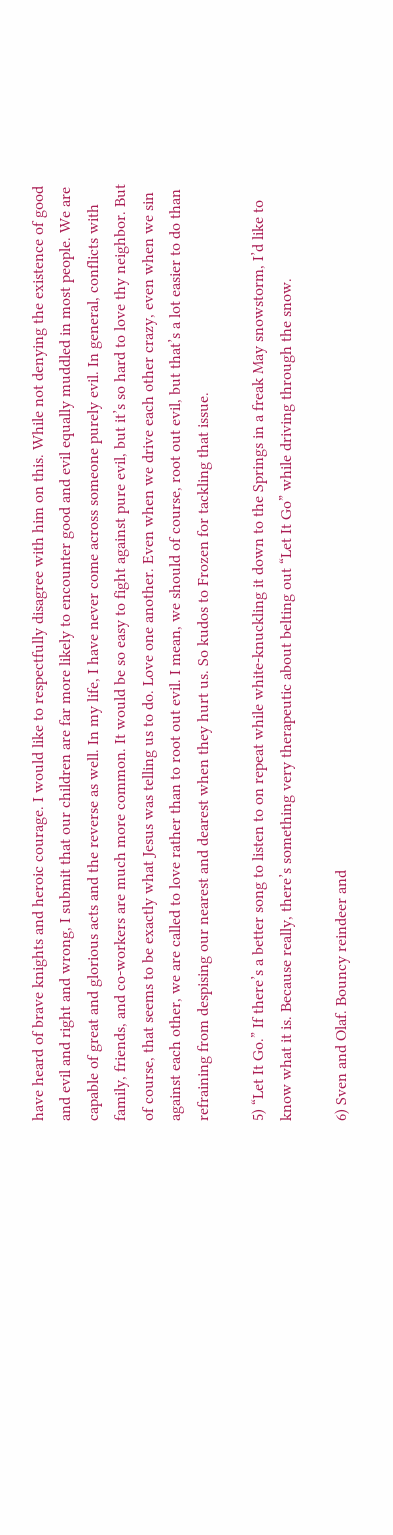have heard of brave knights and heroic courage. I would like to respectfully disagree with him on this. While not denying the existence of good and evil and right and wrong, I submit that our children are far more likely to encounter good and evil equally muddled in most people. We are capable of great and glorious acts and the reverse as well. In my life, I have never come across someone purely evil. In general, conflicts with family, friends, and co-workers are much more common. It would be so easy to fight against pure evil, but it’s so hard to love thy neighbor. But of course, that seems to be exactly what Jesus was telling us to do. Love one another. Even when we drive each other crazy, even when we sin against each other, we are called to love rather than to root out evil. I mean, we should of course, root out evil, but that’s a lot easier to do than refraining from despising our nearest and dearest when they hurt us. So kudos to Frozen for tackling that issue.

5) “Let It Go.” If there’s a better song to listen to on repeat while white-knuckling it down to the Springs in a freak May snowstorm, I’d like to know what it is. Because really, there’s something very therapeutic about belting out “Let It Go” while driving through the snow.

6) Sven and Olaf. Bouncy reindeer and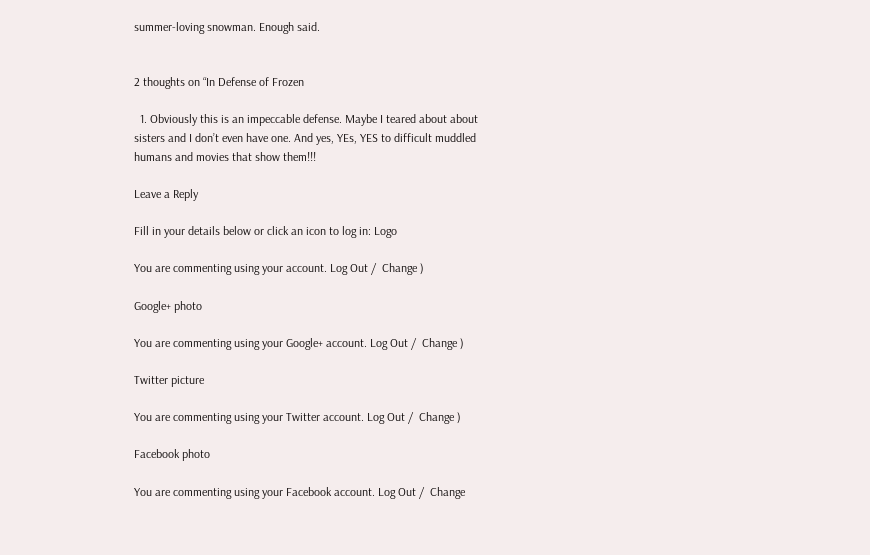summer-loving snowman. Enough said.


2 thoughts on “In Defense of Frozen

  1. Obviously this is an impeccable defense. Maybe I teared about about sisters and I don’t even have one. And yes, YEs, YES to difficult muddled humans and movies that show them!!!

Leave a Reply

Fill in your details below or click an icon to log in: Logo

You are commenting using your account. Log Out /  Change )

Google+ photo

You are commenting using your Google+ account. Log Out /  Change )

Twitter picture

You are commenting using your Twitter account. Log Out /  Change )

Facebook photo

You are commenting using your Facebook account. Log Out /  Change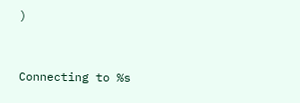)


Connecting to %s